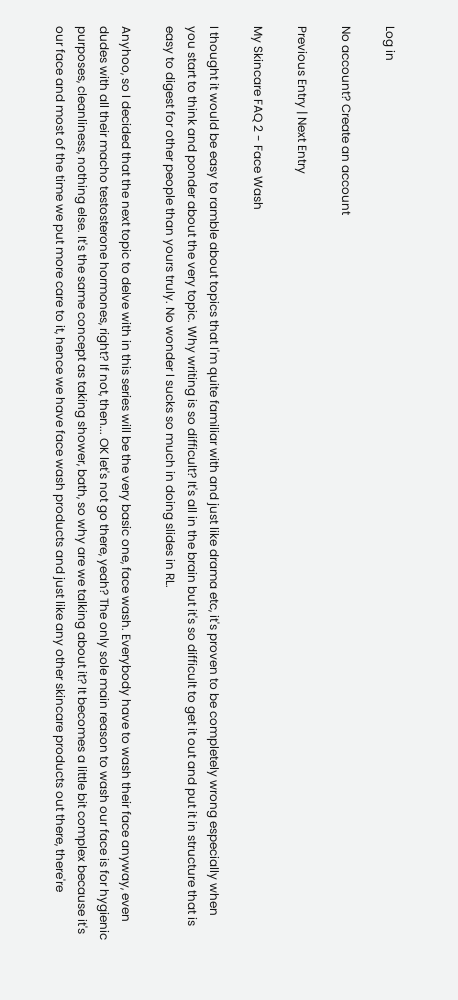Log in

No account? Create an account

Previous Entry | Next Entry

My Skincare FAQ 2 - Face Wash

I thought it would be easy to ramble about topics that I'm quite familiar with and just like drama etc, it's proven to be completely wrong especially when you start to think and ponder about the very topic. Why writing is so difficult? It's all in the brain but it's so difficult to get it out and put it in structure that is easy to digest for other people than yours truly. No wonder I sucks so much in doing slides in RL.

Anyhoo, so I decided that the next topic to delve with in this series will be the very basic one, face wash. Everybody have to wash their face anyway, even dudes with all their macho testosterone hormones, right? If not, then... OK let's not go there, yeah? The only sole main reason to wash our face is for hygienic purposes, cleanliness, nothing else. It's the same concept as taking shower, bath, so why are we talking about it? It becomes a little bit complex because it's our face and most of the time we put more care to it, hence we have face wash products and just like any other skincare products out there, there're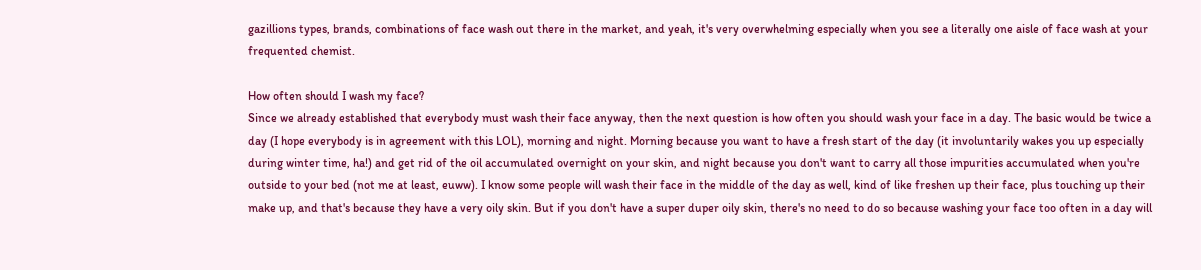gazillions types, brands, combinations of face wash out there in the market, and yeah, it's very overwhelming especially when you see a literally one aisle of face wash at your frequented chemist.

How often should I wash my face?
Since we already established that everybody must wash their face anyway, then the next question is how often you should wash your face in a day. The basic would be twice a day (I hope everybody is in agreement with this LOL), morning and night. Morning because you want to have a fresh start of the day (it involuntarily wakes you up especially during winter time, ha!) and get rid of the oil accumulated overnight on your skin, and night because you don't want to carry all those impurities accumulated when you're outside to your bed (not me at least, euww). I know some people will wash their face in the middle of the day as well, kind of like freshen up their face, plus touching up their make up, and that's because they have a very oily skin. But if you don't have a super duper oily skin, there's no need to do so because washing your face too often in a day will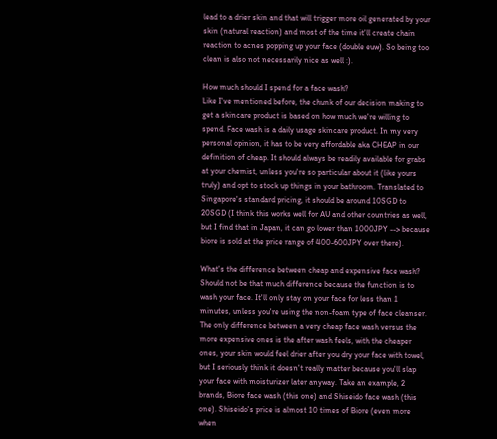lead to a drier skin and that will trigger more oil generated by your skin (natural reaction) and most of the time it'll create chain reaction to acnes popping up your face (double euw). So being too clean is also not necessarily nice as well :).

How much should I spend for a face wash?
Like I've mentioned before, the chunk of our decision making to get a skincare product is based on how much we're willing to spend. Face wash is a daily usage skincare product. In my very personal opinion, it has to be very affordable aka CHEAP in our definition of cheap. It should always be readily available for grabs at your chemist, unless you're so particular about it (like yours truly) and opt to stock up things in your bathroom. Translated to Singapore's standard pricing, it should be around 10SGD to 20SGD (I think this works well for AU and other countries as well, but I find that in Japan, it can go lower than 1000JPY --> because biore is sold at the price range of 400-600JPY over there).

What's the difference between cheap and expensive face wash?
Should not be that much difference because the function is to wash your face. It'll only stay on your face for less than 1 minutes, unless you're using the non-foam type of face cleanser. The only difference between a very cheap face wash versus the more expensive ones is the after wash feels, with the cheaper ones, your skin would feel drier after you dry your face with towel, but I seriously think it doesn't really matter because you'll slap your face with moisturizer later anyway. Take an example, 2 brands, Biore face wash (this one) and Shiseido face wash (this one). Shiseido's price is almost 10 times of Biore (even more when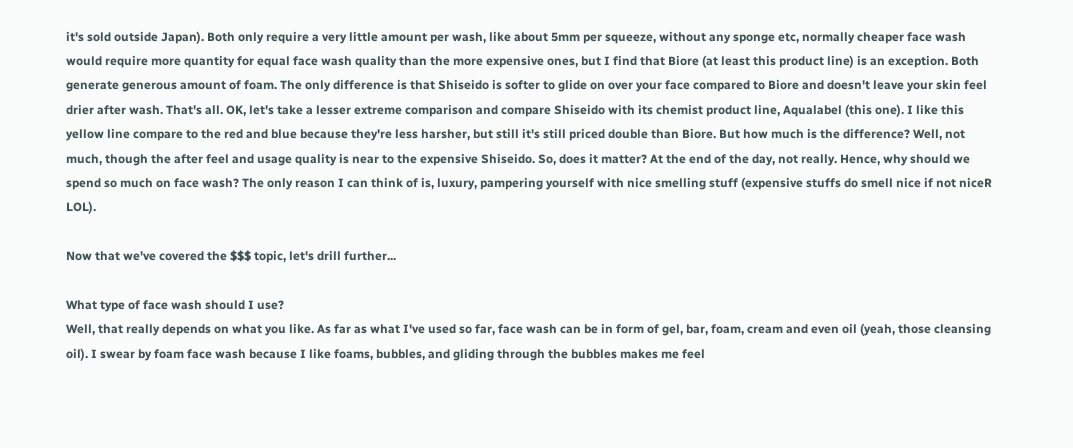it's sold outside Japan). Both only require a very little amount per wash, like about 5mm per squeeze, without any sponge etc, normally cheaper face wash would require more quantity for equal face wash quality than the more expensive ones, but I find that Biore (at least this product line) is an exception. Both generate generous amount of foam. The only difference is that Shiseido is softer to glide on over your face compared to Biore and doesn't leave your skin feel drier after wash. That's all. OK, let's take a lesser extreme comparison and compare Shiseido with its chemist product line, Aqualabel (this one). I like this yellow line compare to the red and blue because they're less harsher, but still it's still priced double than Biore. But how much is the difference? Well, not much, though the after feel and usage quality is near to the expensive Shiseido. So, does it matter? At the end of the day, not really. Hence, why should we spend so much on face wash? The only reason I can think of is, luxury, pampering yourself with nice smelling stuff (expensive stuffs do smell nice if not niceR LOL).

Now that we've covered the $$$ topic, let's drill further...

What type of face wash should I use?
Well, that really depends on what you like. As far as what I've used so far, face wash can be in form of gel, bar, foam, cream and even oil (yeah, those cleansing oil). I swear by foam face wash because I like foams, bubbles, and gliding through the bubbles makes me feel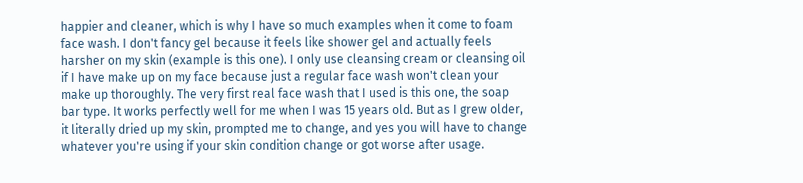happier and cleaner, which is why I have so much examples when it come to foam face wash. I don't fancy gel because it feels like shower gel and actually feels harsher on my skin (example is this one). I only use cleansing cream or cleansing oil if I have make up on my face because just a regular face wash won't clean your make up thoroughly. The very first real face wash that I used is this one, the soap bar type. It works perfectly well for me when I was 15 years old. But as I grew older, it literally dried up my skin, prompted me to change, and yes you will have to change whatever you're using if your skin condition change or got worse after usage.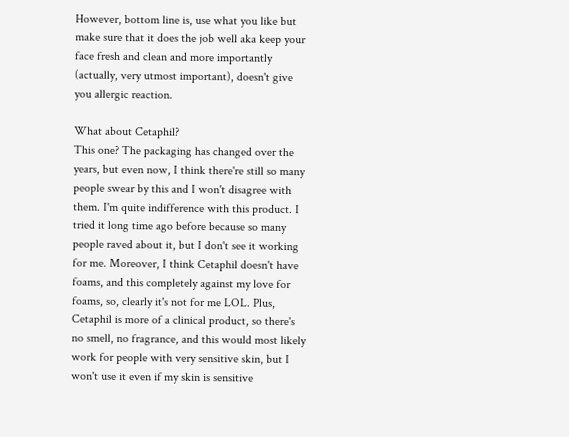However, bottom line is, use what you like but make sure that it does the job well aka keep your face fresh and clean and more importantly (actually, very utmost important), doesn't give you allergic reaction.

What about Cetaphil?
This one? The packaging has changed over the years, but even now, I think there're still so many people swear by this and I won't disagree with them. I'm quite indifference with this product. I tried it long time ago before because so many people raved about it, but I don't see it working for me. Moreover, I think Cetaphil doesn't have foams, and this completely against my love for foams, so, clearly it's not for me LOL. Plus, Cetaphil is more of a clinical product, so there's no smell, no fragrance, and this would most likely work for people with very sensitive skin, but I won't use it even if my skin is sensitive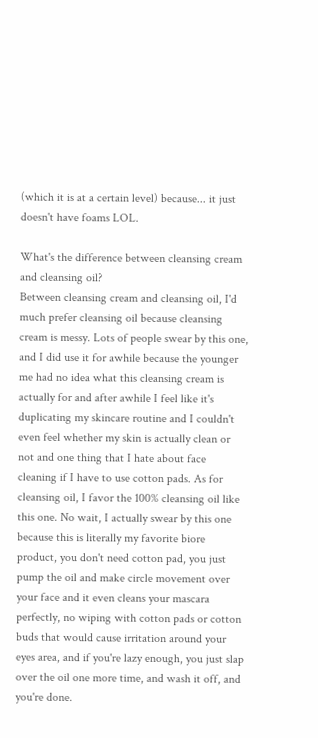(which it is at a certain level) because... it just doesn't have foams LOL.

What's the difference between cleansing cream and cleansing oil?
Between cleansing cream and cleansing oil, I'd much prefer cleansing oil because cleansing cream is messy. Lots of people swear by this one, and I did use it for awhile because the younger me had no idea what this cleansing cream is actually for and after awhile I feel like it's duplicating my skincare routine and I couldn't even feel whether my skin is actually clean or not and one thing that I hate about face cleaning if I have to use cotton pads. As for cleansing oil, I favor the 100% cleansing oil like this one. No wait, I actually swear by this one because this is literally my favorite biore product, you don't need cotton pad, you just pump the oil and make circle movement over your face and it even cleans your mascara perfectly, no wiping with cotton pads or cotton buds that would cause irritation around your eyes area, and if you're lazy enough, you just slap over the oil one more time, and wash it off, and you're done.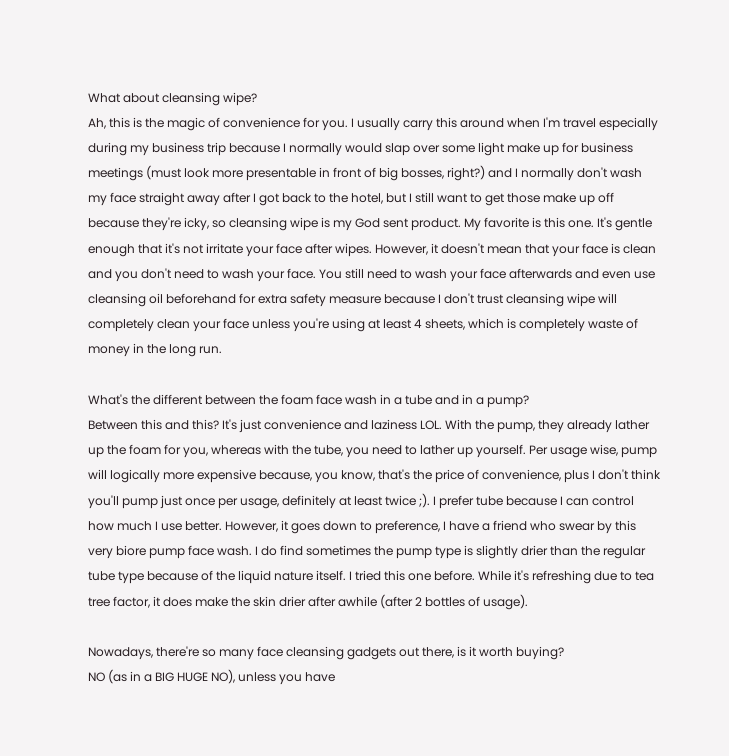What about cleansing wipe?
Ah, this is the magic of convenience for you. I usually carry this around when I'm travel especially during my business trip because I normally would slap over some light make up for business meetings (must look more presentable in front of big bosses, right?) and I normally don't wash my face straight away after I got back to the hotel, but I still want to get those make up off because they're icky, so cleansing wipe is my God sent product. My favorite is this one. It's gentle enough that it's not irritate your face after wipes. However, it doesn't mean that your face is clean and you don't need to wash your face. You still need to wash your face afterwards and even use cleansing oil beforehand for extra safety measure because I don't trust cleansing wipe will completely clean your face unless you're using at least 4 sheets, which is completely waste of money in the long run.

What's the different between the foam face wash in a tube and in a pump?
Between this and this? It's just convenience and laziness LOL. With the pump, they already lather up the foam for you, whereas with the tube, you need to lather up yourself. Per usage wise, pump will logically more expensive because, you know, that's the price of convenience, plus I don't think you'll pump just once per usage, definitely at least twice ;). I prefer tube because I can control how much I use better. However, it goes down to preference, I have a friend who swear by this very biore pump face wash. I do find sometimes the pump type is slightly drier than the regular tube type because of the liquid nature itself. I tried this one before. While it's refreshing due to tea tree factor, it does make the skin drier after awhile (after 2 bottles of usage).

Nowadays, there're so many face cleansing gadgets out there, is it worth buying?
NO (as in a BIG HUGE NO), unless you have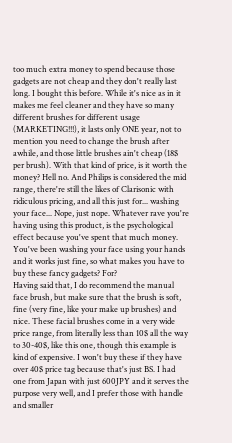too much extra money to spend because those gadgets are not cheap and they don't really last long. I bought this before. While it's nice as in it makes me feel cleaner and they have so many different brushes for different usage (MARKETING!!!), it lasts only ONE year, not to mention you need to change the brush after awhile, and those little brushes ain't cheap (18$ per brush). With that kind of price, is it worth the money? Hell no. And Philips is considered the mid range, there're still the likes of Clarisonic with ridiculous pricing, and all this just for... washing your face... Nope, just nope. Whatever rave you're having using this product, is the psychological effect because you've spent that much money. You've been washing your face using your hands and it works just fine, so what makes you have to buy these fancy gadgets? For?
Having said that, I do recommend the manual face brush, but make sure that the brush is soft, fine (very fine, like your make up brushes) and nice. These facial brushes come in a very wide price range, from literally less than 10$ all the way to 30-40$, like this one, though this example is kind of expensive. I won't buy these if they have over 40$ price tag because that's just BS. I had one from Japan with just 600JPY and it serves the purpose very well, and I prefer those with handle and smaller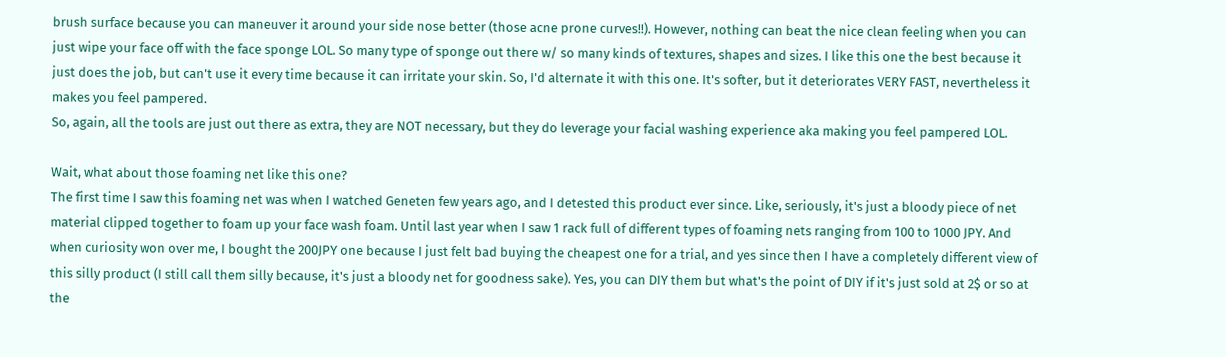brush surface because you can maneuver it around your side nose better (those acne prone curves!!). However, nothing can beat the nice clean feeling when you can just wipe your face off with the face sponge LOL. So many type of sponge out there w/ so many kinds of textures, shapes and sizes. I like this one the best because it just does the job, but can't use it every time because it can irritate your skin. So, I'd alternate it with this one. It's softer, but it deteriorates VERY FAST, nevertheless it makes you feel pampered.
So, again, all the tools are just out there as extra, they are NOT necessary, but they do leverage your facial washing experience aka making you feel pampered LOL.

Wait, what about those foaming net like this one?
The first time I saw this foaming net was when I watched Geneten few years ago, and I detested this product ever since. Like, seriously, it's just a bloody piece of net material clipped together to foam up your face wash foam. Until last year when I saw 1 rack full of different types of foaming nets ranging from 100 to 1000 JPY. And when curiosity won over me, I bought the 200JPY one because I just felt bad buying the cheapest one for a trial, and yes since then I have a completely different view of this silly product (I still call them silly because, it's just a bloody net for goodness sake). Yes, you can DIY them but what's the point of DIY if it's just sold at 2$ or so at the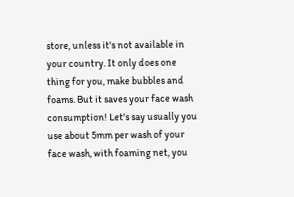store, unless it's not available in your country. It only does one thing for you, make bubbles and foams. But it saves your face wash consumption! Let's say usually you use about 5mm per wash of your face wash, with foaming net, you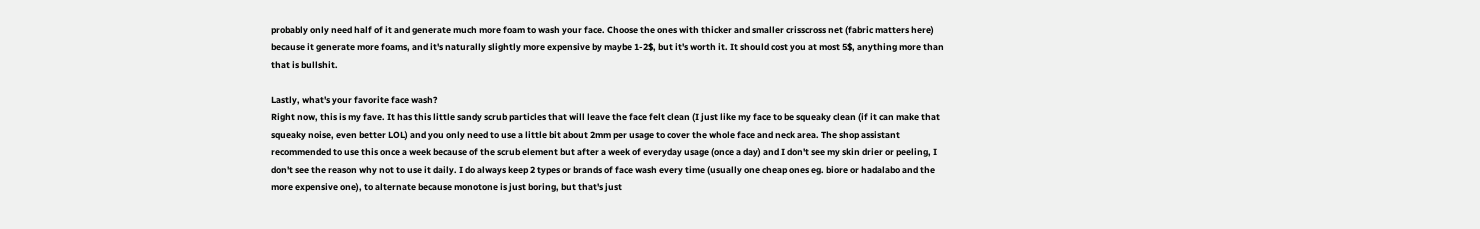probably only need half of it and generate much more foam to wash your face. Choose the ones with thicker and smaller crisscross net (fabric matters here) because it generate more foams, and it's naturally slightly more expensive by maybe 1-2$, but it's worth it. It should cost you at most 5$, anything more than that is bullshit.

Lastly, what's your favorite face wash?
Right now, this is my fave. It has this little sandy scrub particles that will leave the face felt clean (I just like my face to be squeaky clean (if it can make that squeaky noise, even better LOL) and you only need to use a little bit about 2mm per usage to cover the whole face and neck area. The shop assistant recommended to use this once a week because of the scrub element but after a week of everyday usage (once a day) and I don't see my skin drier or peeling, I don't see the reason why not to use it daily. I do always keep 2 types or brands of face wash every time (usually one cheap ones eg. biore or hadalabo and the more expensive one), to alternate because monotone is just boring, but that's just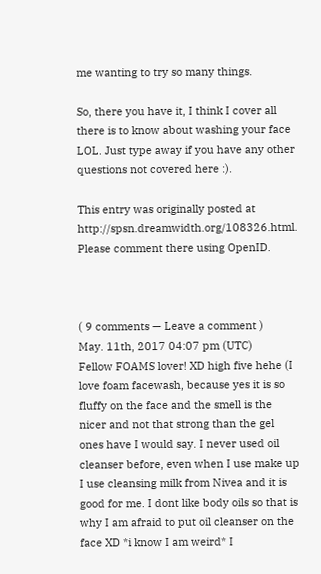me wanting to try so many things.

So, there you have it, I think I cover all there is to know about washing your face LOL. Just type away if you have any other questions not covered here :).

This entry was originally posted at http://spsn.dreamwidth.org/108326.html. Please comment there using OpenID.



( 9 comments — Leave a comment )
May. 11th, 2017 04:07 pm (UTC)
Fellow FOAMS lover! XD high five hehe (I love foam facewash, because yes it is so fluffy on the face and the smell is the nicer and not that strong than the gel ones have I would say. I never used oil cleanser before, even when I use make up I use cleansing milk from Nivea and it is good for me. I dont like body oils so that is why I am afraid to put oil cleanser on the face XD *i know I am weird* I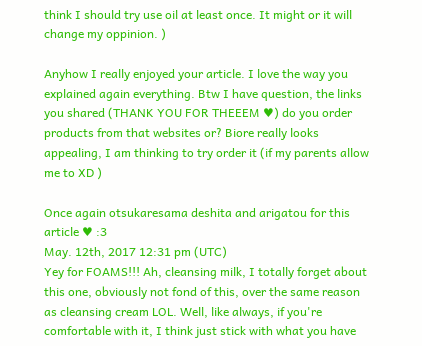think I should try use oil at least once. It might or it will change my oppinion. )

Anyhow I really enjoyed your article. I love the way you explained again everything. Btw I have question, the links you shared (THANK YOU FOR THEEEM ♥) do you order products from that websites or? Biore really looks appealing, I am thinking to try order it (if my parents allow me to XD )

Once again otsukaresama deshita and arigatou for this article ♥ :3
May. 12th, 2017 12:31 pm (UTC)
Yey for FOAMS!!! Ah, cleansing milk, I totally forget about this one, obviously not fond of this, over the same reason as cleansing cream LOL. Well, like always, if you're comfortable with it, I think just stick with what you have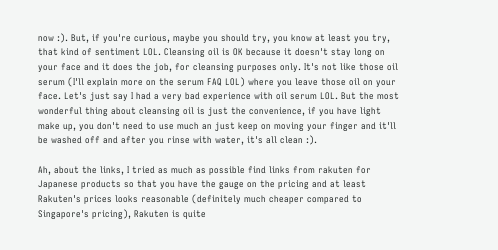now :). But, if you're curious, maybe you should try, you know at least you try, that kind of sentiment LOL. Cleansing oil is OK because it doesn't stay long on your face and it does the job, for cleansing purposes only. It's not like those oil serum (I'll explain more on the serum FAQ LOL) where you leave those oil on your face. Let's just say I had a very bad experience with oil serum LOL. But the most wonderful thing about cleansing oil is just the convenience, if you have light make up, you don't need to use much an just keep on moving your finger and it'll be washed off and after you rinse with water, it's all clean :).

Ah, about the links, I tried as much as possible find links from rakuten for Japanese products so that you have the gauge on the pricing and at least Rakuten's prices looks reasonable (definitely much cheaper compared to Singapore's pricing), Rakuten is quite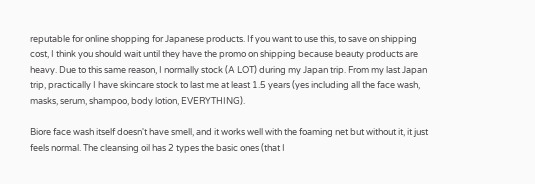reputable for online shopping for Japanese products. If you want to use this, to save on shipping cost, I think you should wait until they have the promo on shipping because beauty products are heavy. Due to this same reason, I normally stock (A LOT) during my Japan trip. From my last Japan trip, practically I have skincare stock to last me at least 1.5 years (yes including all the face wash, masks, serum, shampoo, body lotion, EVERYTHING).

Biore face wash itself doesn't have smell, and it works well with the foaming net but without it, it just feels normal. The cleansing oil has 2 types the basic ones (that I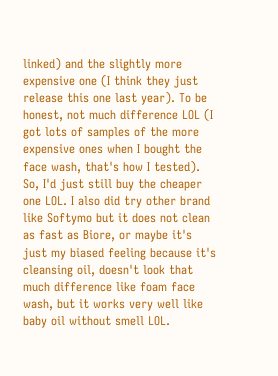linked) and the slightly more expensive one (I think they just release this one last year). To be honest, not much difference LOL (I got lots of samples of the more expensive ones when I bought the face wash, that's how I tested). So, I'd just still buy the cheaper one LOL. I also did try other brand like Softymo but it does not clean as fast as Biore, or maybe it's just my biased feeling because it's cleansing oil, doesn't look that much difference like foam face wash, but it works very well like baby oil without smell LOL.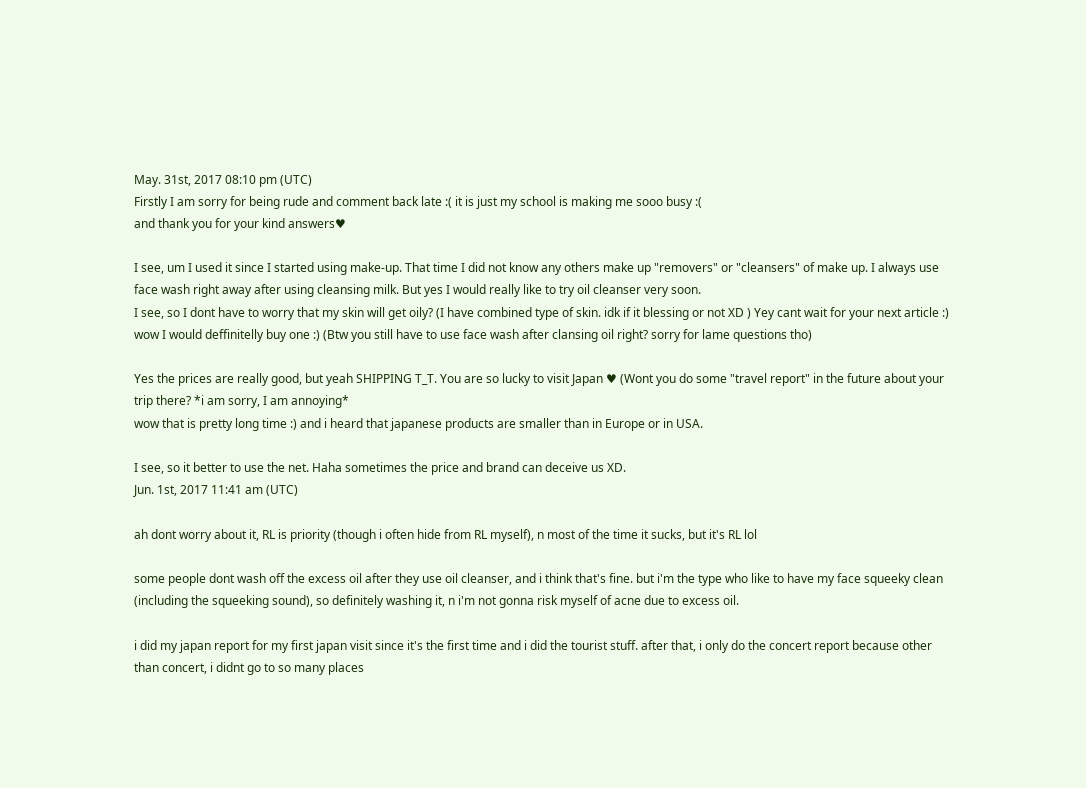May. 31st, 2017 08:10 pm (UTC)
Firstly I am sorry for being rude and comment back late :( it is just my school is making me sooo busy :(
and thank you for your kind answers♥

I see, um I used it since I started using make-up. That time I did not know any others make up "removers" or "cleansers" of make up. I always use face wash right away after using cleansing milk. But yes I would really like to try oil cleanser very soon.
I see, so I dont have to worry that my skin will get oily? (I have combined type of skin. idk if it blessing or not XD ) Yey cant wait for your next article :)
wow I would deffinitelly buy one :) (Btw you still have to use face wash after clansing oil right? sorry for lame questions tho)

Yes the prices are really good, but yeah SHIPPING T_T. You are so lucky to visit Japan ♥ (Wont you do some "travel report" in the future about your trip there? *i am sorry, I am annoying*
wow that is pretty long time :) and i heard that japanese products are smaller than in Europe or in USA.

I see, so it better to use the net. Haha sometimes the price and brand can deceive us XD.
Jun. 1st, 2017 11:41 am (UTC)

ah dont worry about it, RL is priority (though i often hide from RL myself), n most of the time it sucks, but it's RL lol

some people dont wash off the excess oil after they use oil cleanser, and i think that's fine. but i'm the type who like to have my face squeeky clean (including the squeeking sound), so definitely washing it, n i'm not gonna risk myself of acne due to excess oil.

i did my japan report for my first japan visit since it's the first time and i did the tourist stuff. after that, i only do the concert report because other than concert, i didnt go to so many places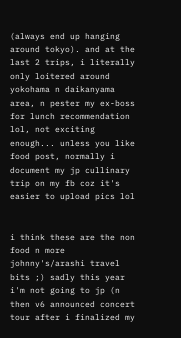(always end up hanging around tokyo). and at the last 2 trips, i literally only loitered around yokohama n daikanyama area, n pester my ex-boss for lunch recommendation lol, not exciting enough... unless you like food post, normally i document my jp cullinary trip on my fb coz it's easier to upload pics lol


i think these are the non food n more johnny's/arashi travel bits ;) sadly this year i'm not going to jp (n then v6 announced concert tour after i finalized my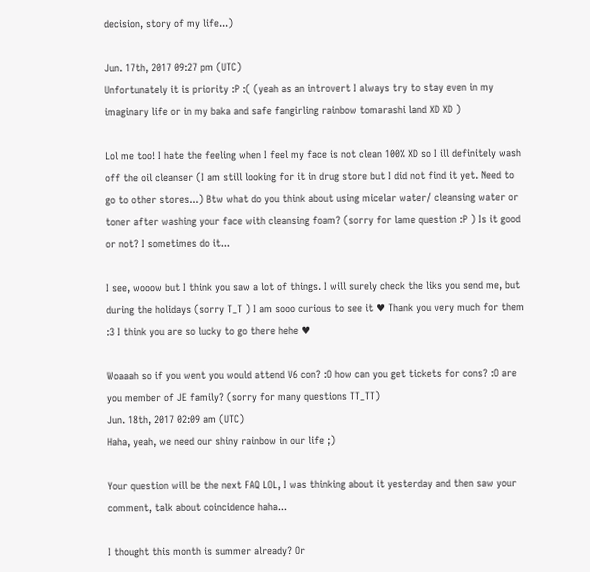decision, story of my life...)

Jun. 17th, 2017 09:27 pm (UTC)
Unfortunately it is priority :P :( (yeah as an introvert I always try to stay even in my imaginary life or in my baka and safe fangirling rainbow tomarashi land XD XD )

Lol me too! I hate the feeling when I feel my face is not clean 100% XD so I ill definitely wash off the oil cleanser (I am still looking for it in drug store but I did not find it yet. Need to go to other stores...) Btw what do you think about using micelar water/ cleansing water or toner after washing your face with cleansing foam? (sorry for lame question :P ) Is it good or not? I sometimes do it...

I see, wooow but I think you saw a lot of things. I will surely check the liks you send me, but during the holidays (sorry T_T ) I am sooo curious to see it ♥ Thank you very much for them :3 I think you are so lucky to go there hehe ♥

Woaaah so if you went you would attend V6 con? :O how can you get tickets for cons? :O are you member of JE family? (sorry for many questions TT_TT)
Jun. 18th, 2017 02:09 am (UTC)
Haha, yeah, we need our shiny rainbow in our life ;)

Your question will be the next FAQ LOL, I was thinking about it yesterday and then saw your comment, talk about coincidence haha...

I thought this month is summer already? Or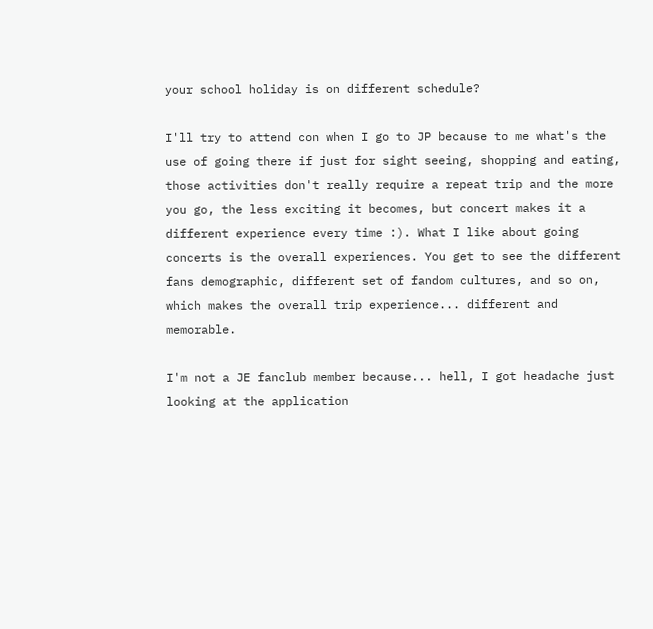your school holiday is on different schedule?

I'll try to attend con when I go to JP because to me what's the use of going there if just for sight seeing, shopping and eating, those activities don't really require a repeat trip and the more you go, the less exciting it becomes, but concert makes it a different experience every time :). What I like about going concerts is the overall experiences. You get to see the different fans demographic, different set of fandom cultures, and so on, which makes the overall trip experience... different and memorable.

I'm not a JE fanclub member because... hell, I got headache just looking at the application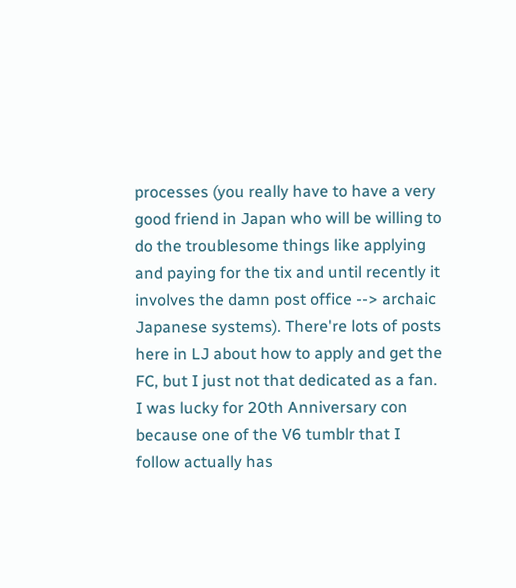processes (you really have to have a very good friend in Japan who will be willing to do the troublesome things like applying and paying for the tix and until recently it involves the damn post office --> archaic Japanese systems). There're lots of posts here in LJ about how to apply and get the FC, but I just not that dedicated as a fan. I was lucky for 20th Anniversary con because one of the V6 tumblr that I follow actually has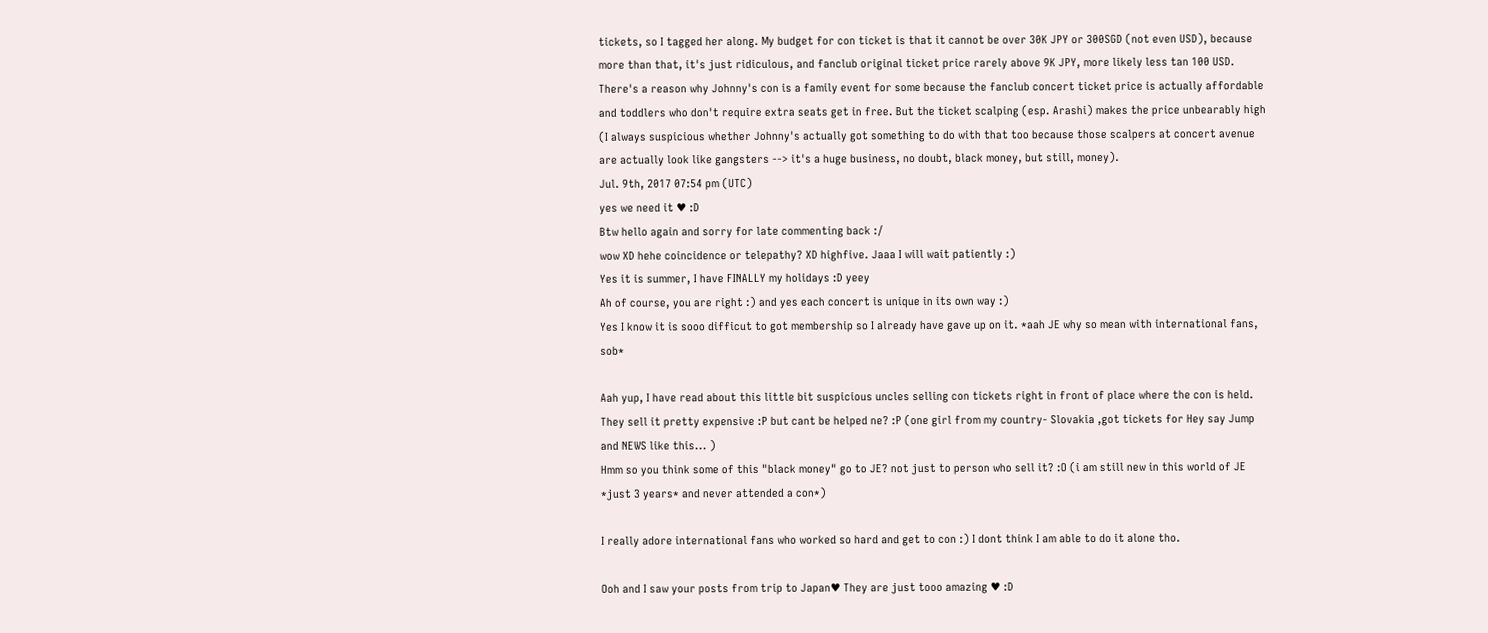tickets, so I tagged her along. My budget for con ticket is that it cannot be over 30K JPY or 300SGD (not even USD), because more than that, it's just ridiculous, and fanclub original ticket price rarely above 9K JPY, more likely less tan 100 USD. There's a reason why Johnny's con is a family event for some because the fanclub concert ticket price is actually affordable and toddlers who don't require extra seats get in free. But the ticket scalping (esp. Arashi) makes the price unbearably high (I always suspicious whether Johnny's actually got something to do with that too because those scalpers at concert avenue are actually look like gangsters --> it's a huge business, no doubt, black money, but still, money).
Jul. 9th, 2017 07:54 pm (UTC)
yes we need it ♥ :D
Btw hello again and sorry for late commenting back :/
wow XD hehe coincidence or telepathy? XD highfive. Jaaa I will wait patiently :)
Yes it is summer, I have FINALLY my holidays :D yeey
Ah of course, you are right :) and yes each concert is unique in its own way :)
Yes I know it is sooo difficut to got membership so I already have gave up on it. *aah JE why so mean with international fans, sob*

Aah yup, I have read about this little bit suspicious uncles selling con tickets right in front of place where the con is held. They sell it pretty expensive :P but cant be helped ne? :P (one girl from my country- Slovakia ,got tickets for Hey say Jump and NEWS like this... )
Hmm so you think some of this "black money" go to JE? not just to person who sell it? :O (i am still new in this world of JE *just 3 years* and never attended a con*)

I really adore international fans who worked so hard and get to con :) I dont think I am able to do it alone tho.

Ooh and I saw your posts from trip to Japan♥ They are just tooo amazing ♥ :D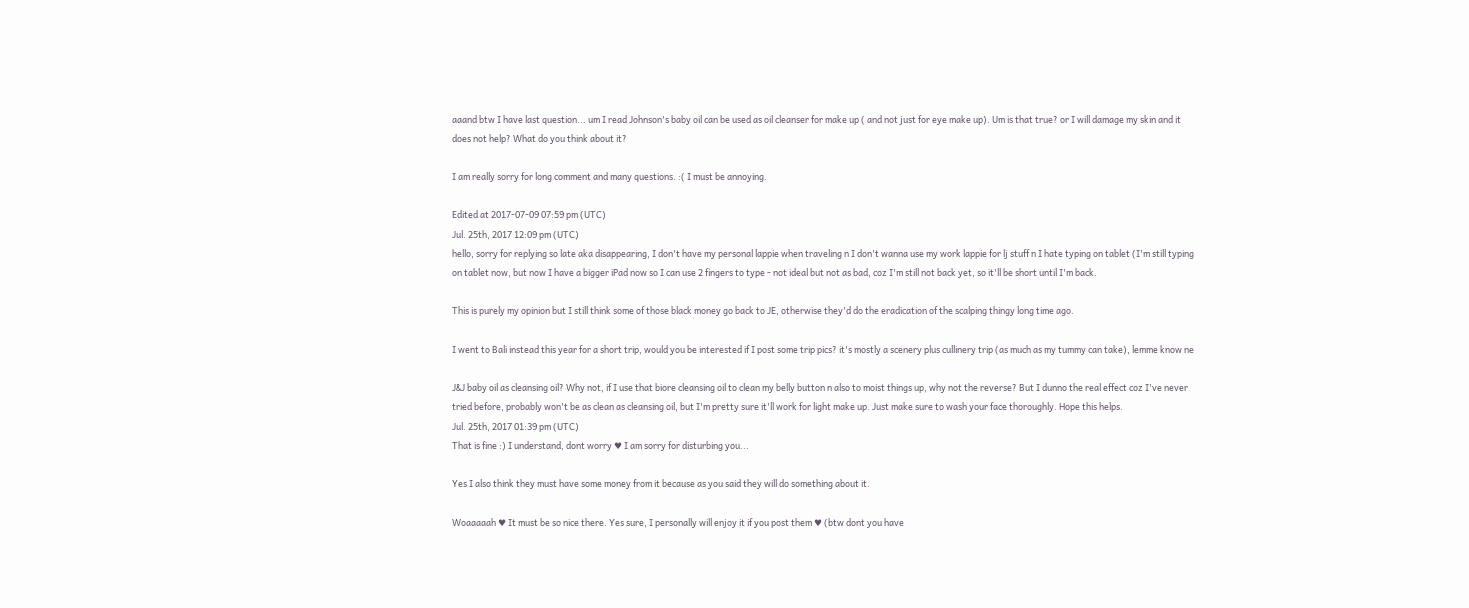aaand btw I have last question... um I read Johnson's baby oil can be used as oil cleanser for make up ( and not just for eye make up). Um is that true? or I will damage my skin and it does not help? What do you think about it?

I am really sorry for long comment and many questions. :( I must be annoying.

Edited at 2017-07-09 07:59 pm (UTC)
Jul. 25th, 2017 12:09 pm (UTC)
hello, sorry for replying so late aka disappearing, I don't have my personal lappie when traveling n I don't wanna use my work lappie for lj stuff n I hate typing on tablet (I'm still typing on tablet now, but now I have a bigger iPad now so I can use 2 fingers to type - not ideal but not as bad, coz I'm still not back yet, so it'll be short until I'm back.

This is purely my opinion but I still think some of those black money go back to JE, otherwise they'd do the eradication of the scalping thingy long time ago.

I went to Bali instead this year for a short trip, would you be interested if I post some trip pics? it's mostly a scenery plus cullinery trip (as much as my tummy can take), lemme know ne

J&J baby oil as cleansing oil? Why not, if I use that biore cleansing oil to clean my belly button n also to moist things up, why not the reverse? But I dunno the real effect coz I've never tried before, probably won't be as clean as cleansing oil, but I'm pretty sure it'll work for light make up. Just make sure to wash your face thoroughly. Hope this helps.
Jul. 25th, 2017 01:39 pm (UTC)
That is fine :) I understand, dont worry ♥ I am sorry for disturbing you...

Yes I also think they must have some money from it because as you said they will do something about it.

Woaaaaah ♥ It must be so nice there. Yes sure, I personally will enjoy it if you post them ♥ (btw dont you have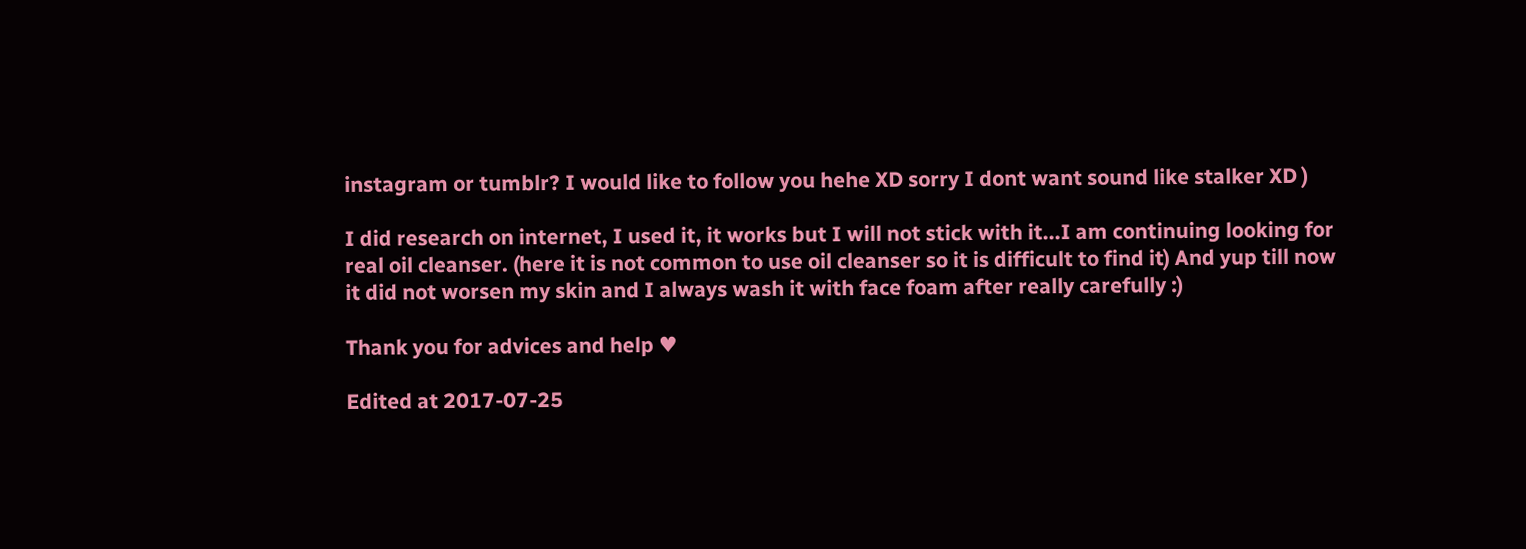instagram or tumblr? I would like to follow you hehe XD sorry I dont want sound like stalker XD )

I did research on internet, I used it, it works but I will not stick with it...I am continuing looking for real oil cleanser. (here it is not common to use oil cleanser so it is difficult to find it) And yup till now it did not worsen my skin and I always wash it with face foam after really carefully :)

Thank you for advices and help ♥

Edited at 2017-07-25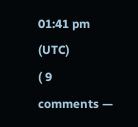01:41 pm (UTC)
( 9 comments —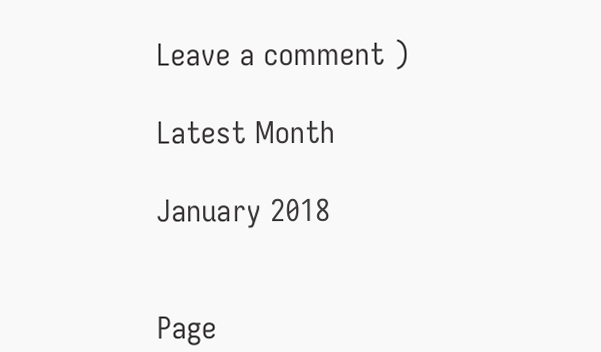Leave a comment )

Latest Month

January 2018


Page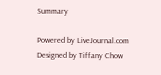Summary

Powered by LiveJournal.com
Designed by Tiffany Chow